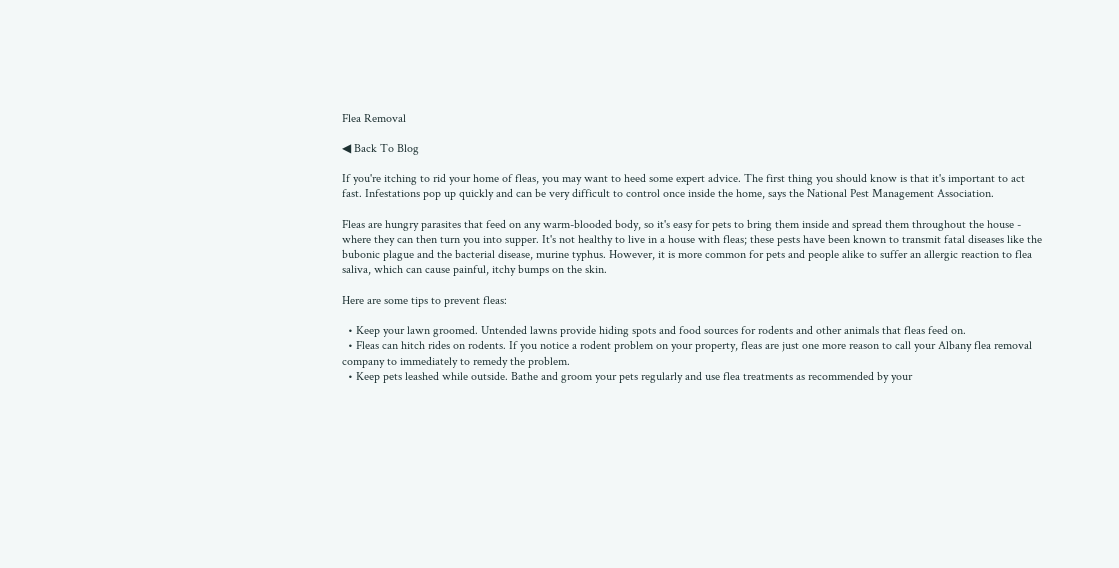Flea Removal

◀ Back To Blog

If you're itching to rid your home of fleas, you may want to heed some expert advice. The first thing you should know is that it's important to act fast. Infestations pop up quickly and can be very difficult to control once inside the home, says the National Pest Management Association.

Fleas are hungry parasites that feed on any warm-blooded body, so it's easy for pets to bring them inside and spread them throughout the house - where they can then turn you into supper. It's not healthy to live in a house with fleas; these pests have been known to transmit fatal diseases like the bubonic plague and the bacterial disease, murine typhus. However, it is more common for pets and people alike to suffer an allergic reaction to flea saliva, which can cause painful, itchy bumps on the skin.

Here are some tips to prevent fleas:

  • Keep your lawn groomed. Untended lawns provide hiding spots and food sources for rodents and other animals that fleas feed on.
  • Fleas can hitch rides on rodents. If you notice a rodent problem on your property, fleas are just one more reason to call your Albany flea removal company to immediately to remedy the problem.
  • Keep pets leashed while outside. Bathe and groom your pets regularly and use flea treatments as recommended by your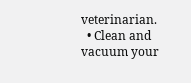veterinarian.
  • Clean and vacuum your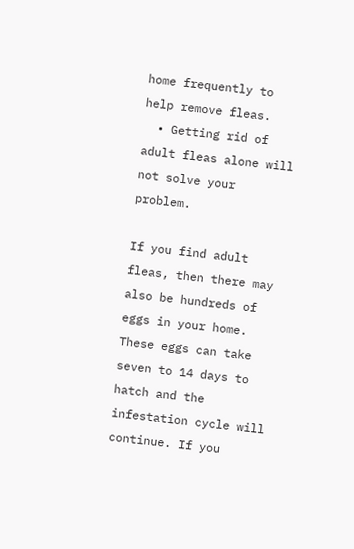home frequently to help remove fleas.
  • Getting rid of adult fleas alone will not solve your problem.

If you find adult fleas, then there may also be hundreds of eggs in your home. These eggs can take seven to 14 days to hatch and the infestation cycle will continue. If you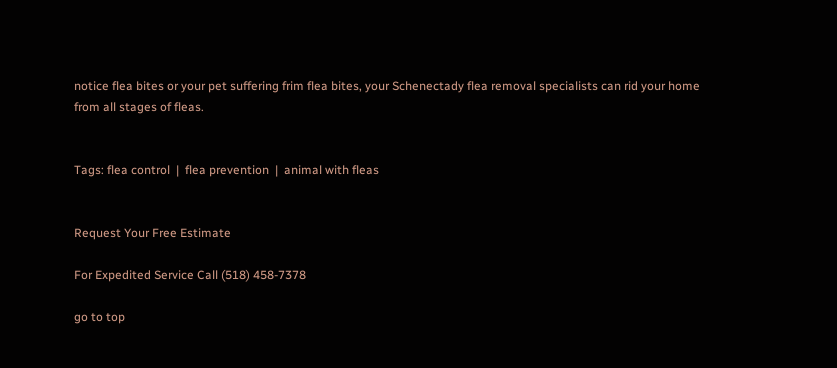notice flea bites or your pet suffering frim flea bites, your Schenectady flea removal specialists can rid your home from all stages of fleas.


Tags: flea control  |  flea prevention  |  animal with fleas


Request Your Free Estimate

For Expedited Service Call (518) 458-7378

go to top